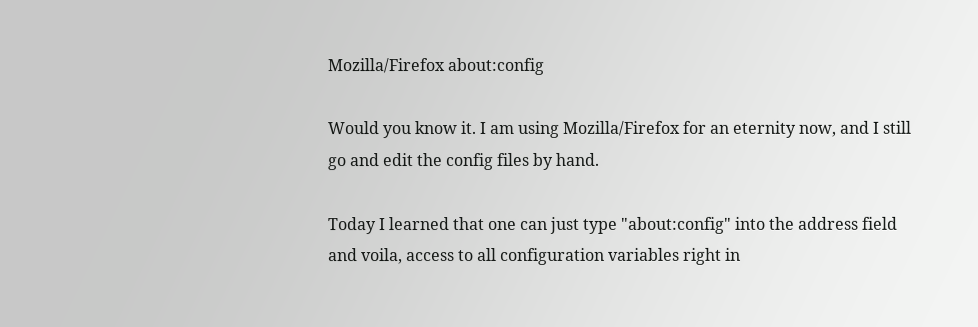Mozilla/Firefox about:config

Would you know it. I am using Mozilla/Firefox for an eternity now, and I still go and edit the config files by hand.

Today I learned that one can just type "about:config" into the address field and voila, access to all configuration variables right in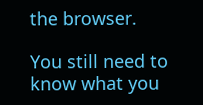the browser.

You still need to know what you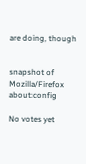are doing, though


snapshot of Mozilla/Firefox about:config

No votes yet